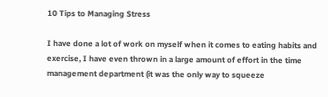10 Tips to Managing Stress

I have done a lot of work on myself when it comes to eating habits and exercise, I have even thrown in a large amount of effort in the time management department (it was the only way to squeeze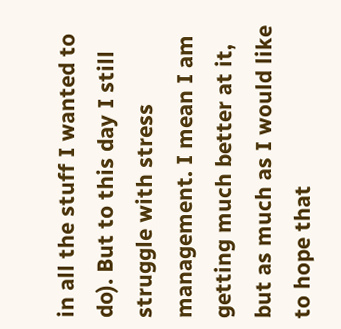in all the stuff I wanted to do). But to this day I still struggle with stress management. I mean I am getting much better at it, but as much as I would like to hope that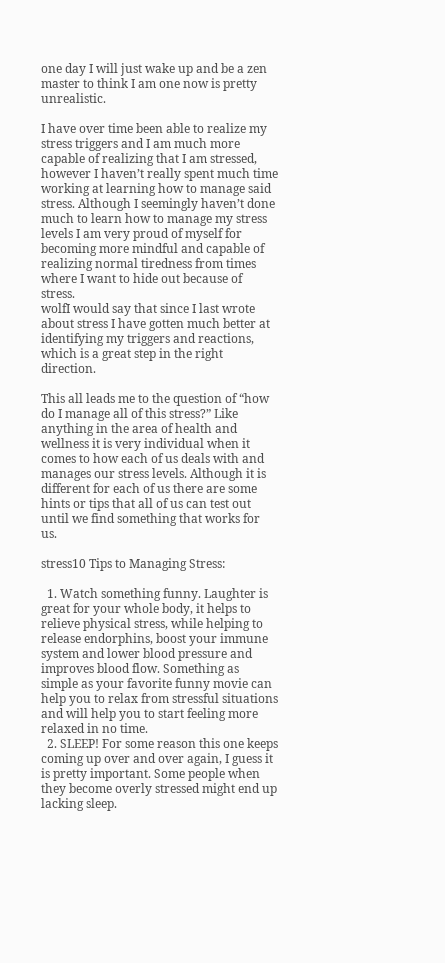one day I will just wake up and be a zen master to think I am one now is pretty unrealistic.

I have over time been able to realize my stress triggers and I am much more capable of realizing that I am stressed, however I haven’t really spent much time working at learning how to manage said stress. Although I seemingly haven’t done much to learn how to manage my stress levels I am very proud of myself for becoming more mindful and capable of realizing normal tiredness from times where I want to hide out because of stress.
wolfI would say that since I last wrote about stress I have gotten much better at identifying my triggers and reactions, which is a great step in the right direction.

This all leads me to the question of “how do I manage all of this stress?” Like anything in the area of health and wellness it is very individual when it comes to how each of us deals with and manages our stress levels. Although it is different for each of us there are some hints or tips that all of us can test out until we find something that works for us.

stress10 Tips to Managing Stress:

  1. Watch something funny. Laughter is great for your whole body, it helps to relieve physical stress, while helping to release endorphins, boost your immune system and lower blood pressure and improves blood flow. Something as simple as your favorite funny movie can help you to relax from stressful situations and will help you to start feeling more relaxed in no time.
  2. SLEEP! For some reason this one keeps coming up over and over again, I guess it is pretty important. Some people when they become overly stressed might end up lacking sleep.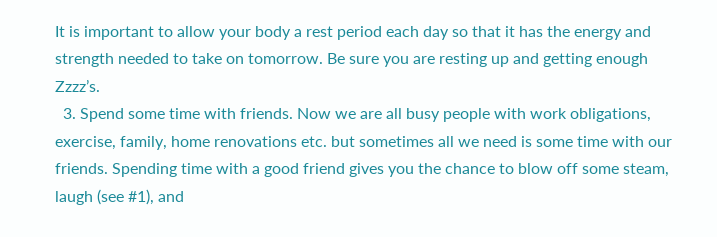It is important to allow your body a rest period each day so that it has the energy and strength needed to take on tomorrow. Be sure you are resting up and getting enough Zzzz’s.
  3. Spend some time with friends. Now we are all busy people with work obligations, exercise, family, home renovations etc. but sometimes all we need is some time with our friends. Spending time with a good friend gives you the chance to blow off some steam, laugh (see #1), and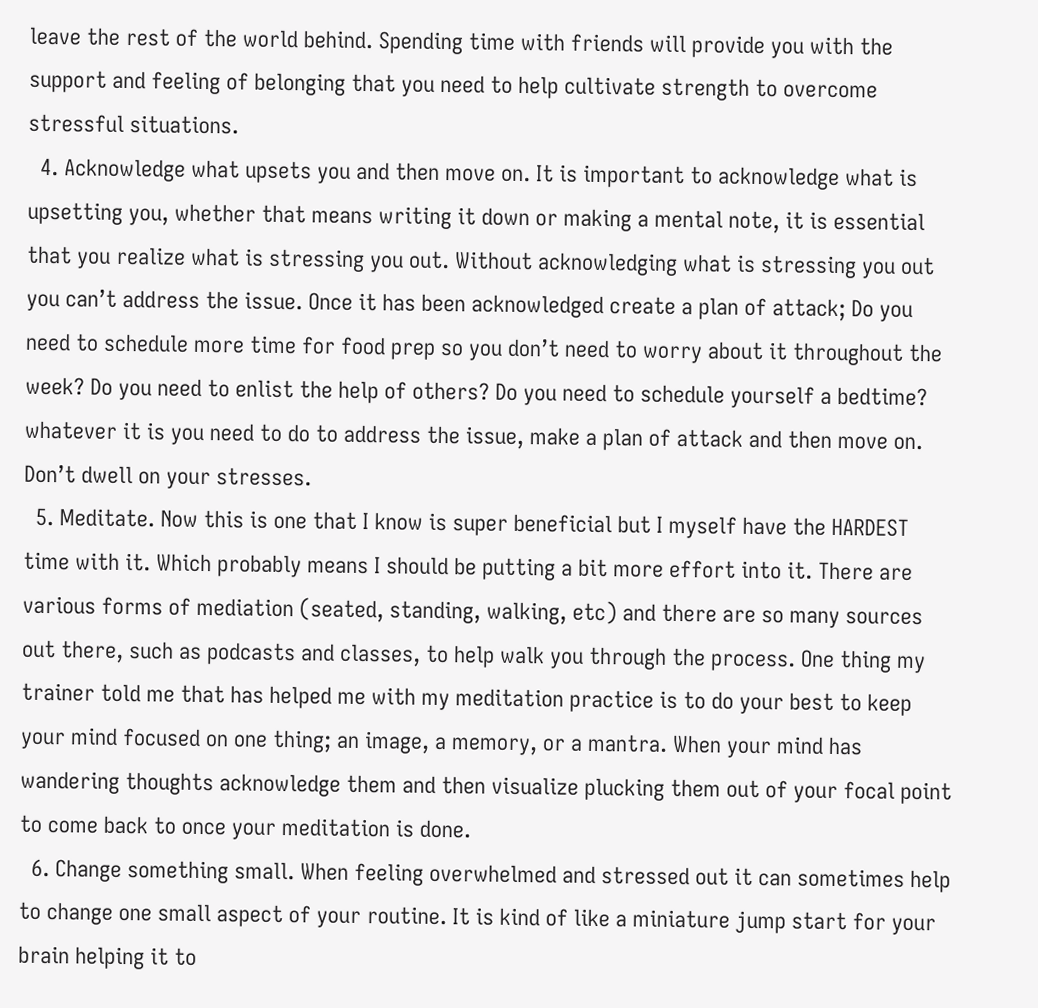leave the rest of the world behind. Spending time with friends will provide you with the support and feeling of belonging that you need to help cultivate strength to overcome stressful situations.
  4. Acknowledge what upsets you and then move on. It is important to acknowledge what is upsetting you, whether that means writing it down or making a mental note, it is essential that you realize what is stressing you out. Without acknowledging what is stressing you out you can’t address the issue. Once it has been acknowledged create a plan of attack; Do you need to schedule more time for food prep so you don’t need to worry about it throughout the week? Do you need to enlist the help of others? Do you need to schedule yourself a bedtime? whatever it is you need to do to address the issue, make a plan of attack and then move on. Don’t dwell on your stresses.
  5. Meditate. Now this is one that I know is super beneficial but I myself have the HARDEST time with it. Which probably means I should be putting a bit more effort into it. There are various forms of mediation (seated, standing, walking, etc) and there are so many sources out there, such as podcasts and classes, to help walk you through the process. One thing my trainer told me that has helped me with my meditation practice is to do your best to keep your mind focused on one thing; an image, a memory, or a mantra. When your mind has wandering thoughts acknowledge them and then visualize plucking them out of your focal point to come back to once your meditation is done.
  6. Change something small. When feeling overwhelmed and stressed out it can sometimes help to change one small aspect of your routine. It is kind of like a miniature jump start for your brain helping it to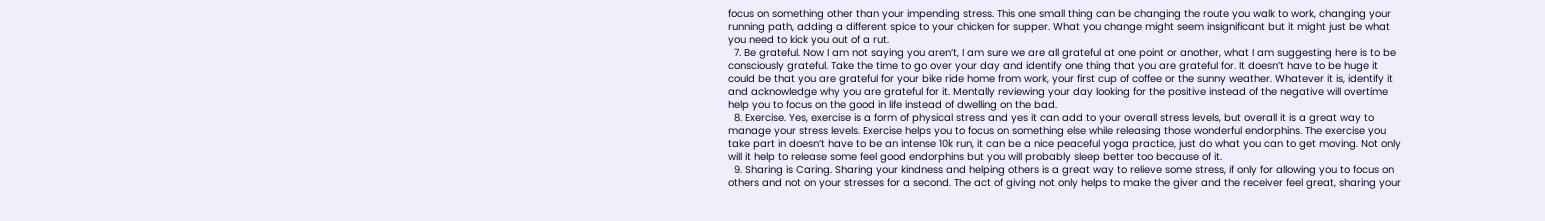focus on something other than your impending stress. This one small thing can be changing the route you walk to work, changing your running path, adding a different spice to your chicken for supper. What you change might seem insignificant but it might just be what you need to kick you out of a rut.
  7. Be grateful. Now I am not saying you aren’t, I am sure we are all grateful at one point or another, what I am suggesting here is to be consciously grateful. Take the time to go over your day and identify one thing that you are grateful for. It doesn’t have to be huge it could be that you are grateful for your bike ride home from work, your first cup of coffee or the sunny weather. Whatever it is, identify it and acknowledge why you are grateful for it. Mentally reviewing your day looking for the positive instead of the negative will overtime help you to focus on the good in life instead of dwelling on the bad.
  8. Exercise. Yes, exercise is a form of physical stress and yes it can add to your overall stress levels, but overall it is a great way to manage your stress levels. Exercise helps you to focus on something else while releasing those wonderful endorphins. The exercise you take part in doesn’t have to be an intense 10k run, it can be a nice peaceful yoga practice, just do what you can to get moving. Not only will it help to release some feel good endorphins but you will probably sleep better too because of it.
  9. Sharing is Caring. Sharing your kindness and helping others is a great way to relieve some stress, if only for allowing you to focus on others and not on your stresses for a second. The act of giving not only helps to make the giver and the receiver feel great, sharing your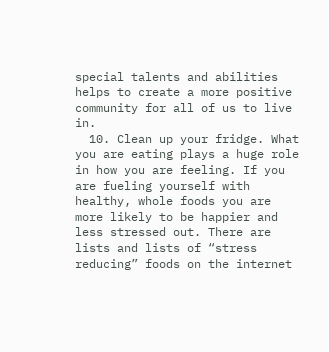special talents and abilities helps to create a more positive community for all of us to live in.
  10. Clean up your fridge. What you are eating plays a huge role in how you are feeling. If you are fueling yourself with healthy, whole foods you are more likely to be happier and less stressed out. There are lists and lists of “stress reducing” foods on the internet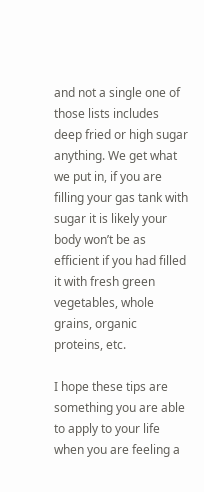and not a single one of those lists includes deep fried or high sugar anything. We get what we put in, if you are filling your gas tank with sugar it is likely your body won’t be as efficient if you had filled it with fresh green vegetables, whole grains, organic proteins, etc.

I hope these tips are something you are able to apply to your life when you are feeling a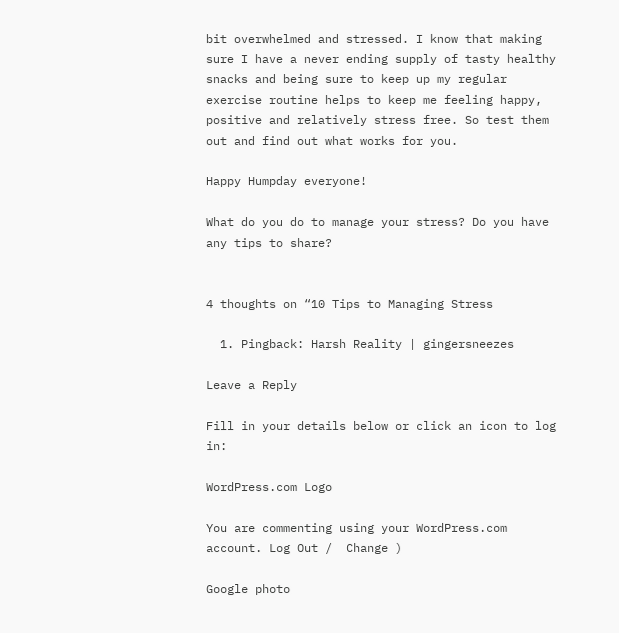bit overwhelmed and stressed. I know that making sure I have a never ending supply of tasty healthy snacks and being sure to keep up my regular exercise routine helps to keep me feeling happy, positive and relatively stress free. So test them out and find out what works for you.

Happy Humpday everyone!

What do you do to manage your stress? Do you have any tips to share?


4 thoughts on “10 Tips to Managing Stress

  1. Pingback: Harsh Reality | gingersneezes

Leave a Reply

Fill in your details below or click an icon to log in:

WordPress.com Logo

You are commenting using your WordPress.com account. Log Out /  Change )

Google photo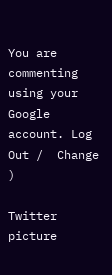You are commenting using your Google account. Log Out /  Change )

Twitter picture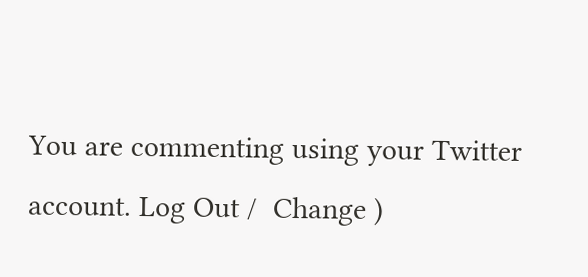You are commenting using your Twitter account. Log Out /  Change )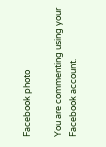Facebook photo

You are commenting using your Facebook account.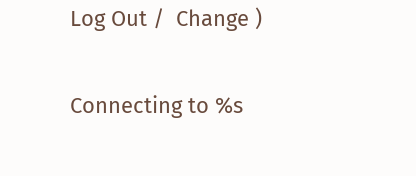Log Out /  Change )

Connecting to %s